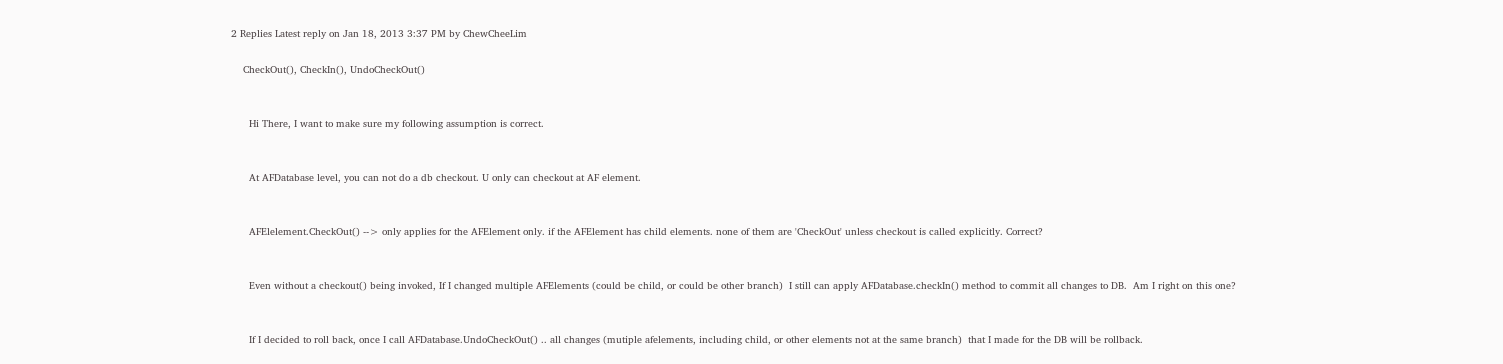2 Replies Latest reply on Jan 18, 2013 3:37 PM by ChewCheeLim

    CheckOut(), CheckIn(), UndoCheckOut()


      Hi There, I want to make sure my following assumption is correct.


      At AFDatabase level, you can not do a db checkout. U only can checkout at AF element.


      AFElelement.CheckOut() --> only applies for the AFElement only. if the AFElement has child elements. none of them are 'CheckOut' unless checkout is called explicitly. Correct?


      Even without a checkout() being invoked, If I changed multiple AFElements (could be child, or could be other branch)  I still can apply AFDatabase.checkIn() method to commit all changes to DB.  Am I right on this one?


      If I decided to roll back, once I call AFDatabase.UndoCheckOut() .. all changes (mutiple afelements, including child, or other elements not at the same branch)  that I made for the DB will be rollback.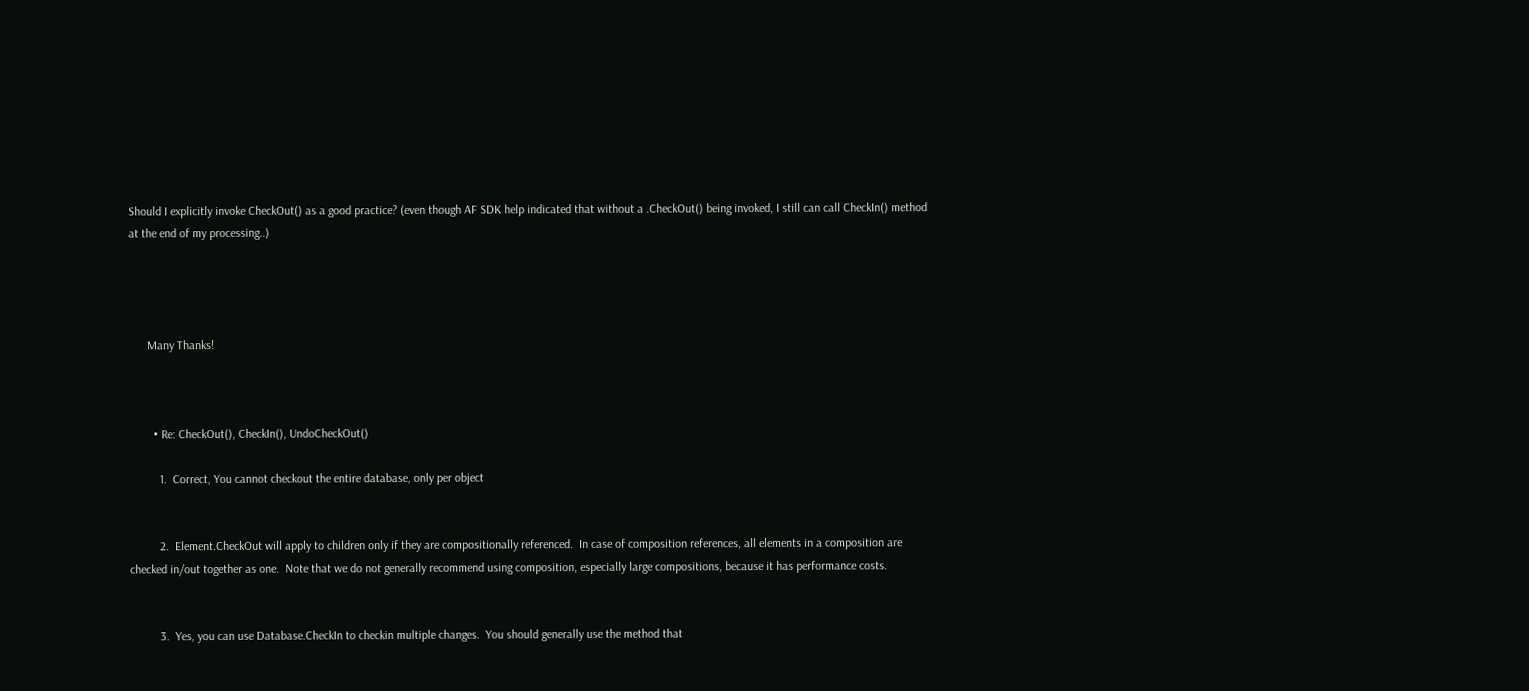Should I explicitly invoke CheckOut() as a good practice? (even though AF SDK help indicated that without a .CheckOut() being invoked, I still can call CheckIn() method at the end of my processing..)




      Many Thanks!



        • Re: CheckOut(), CheckIn(), UndoCheckOut()

          1.  Correct, You cannot checkout the entire database, only per object


          2.  Element.CheckOut will apply to children only if they are compositionally referenced.  In case of composition references, all elements in a composition are checked in/out together as one.  Note that we do not generally recommend using composition, especially large compositions, because it has performance costs.


          3.  Yes, you can use Database.CheckIn to checkin multiple changes.  You should generally use the method that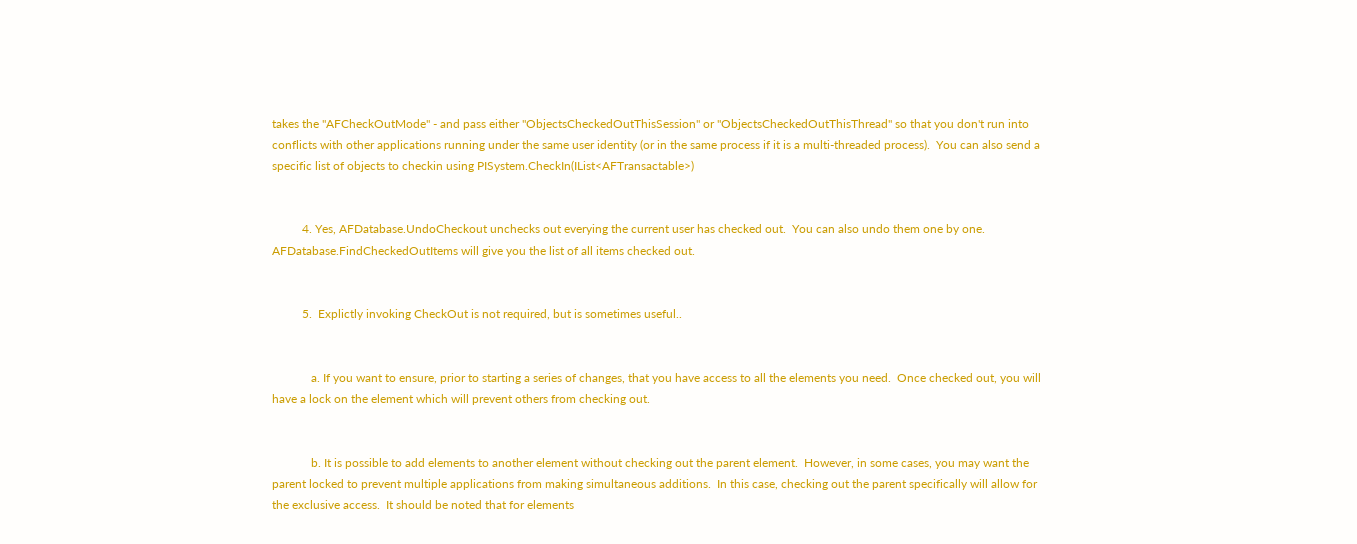takes the "AFCheckOutMode" - and pass either "ObjectsCheckedOutThisSession" or "ObjectsCheckedOutThisThread" so that you don't run into conflicts with other applications running under the same user identity (or in the same process if it is a multi-threaded process).  You can also send a specific list of objects to checkin using PISystem.CheckIn(IList<AFTransactable>)


          4. Yes, AFDatabase.UndoCheckout unchecks out everying the current user has checked out.  You can also undo them one by one.  AFDatabase.FindCheckedOutItems will give you the list of all items checked out.


          5.  Explictly invoking CheckOut is not required, but is sometimes useful..


             a. If you want to ensure, prior to starting a series of changes, that you have access to all the elements you need.  Once checked out, you will have a lock on the element which will prevent others from checking out.


             b. It is possible to add elements to another element without checking out the parent element.  However, in some cases, you may want the parent locked to prevent multiple applications from making simultaneous additions.  In this case, checking out the parent specifically will allow for the exclusive access.  It should be noted that for elements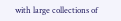with large collections of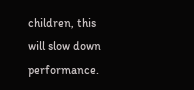children, this will slow down performance.